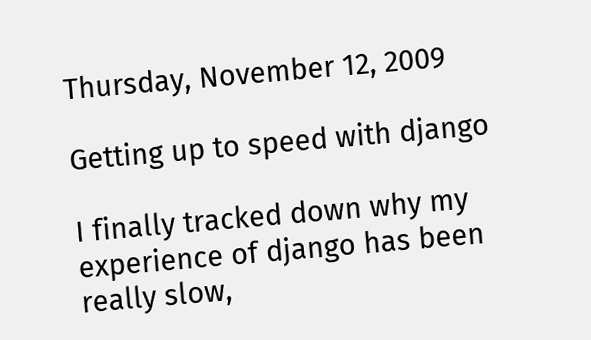Thursday, November 12, 2009

Getting up to speed with django

I finally tracked down why my experience of django has been really slow,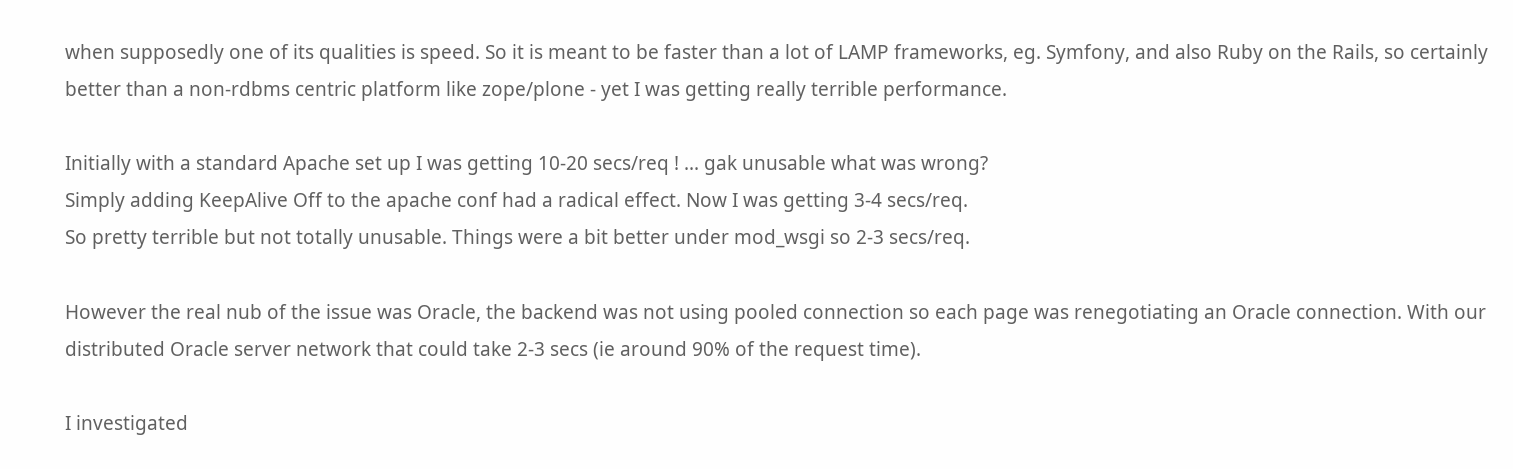when supposedly one of its qualities is speed. So it is meant to be faster than a lot of LAMP frameworks, eg. Symfony, and also Ruby on the Rails, so certainly better than a non-rdbms centric platform like zope/plone - yet I was getting really terrible performance.

Initially with a standard Apache set up I was getting 10-20 secs/req ! ... gak unusable what was wrong?
Simply adding KeepAlive Off to the apache conf had a radical effect. Now I was getting 3-4 secs/req.
So pretty terrible but not totally unusable. Things were a bit better under mod_wsgi so 2-3 secs/req.

However the real nub of the issue was Oracle, the backend was not using pooled connection so each page was renegotiating an Oracle connection. With our distributed Oracle server network that could take 2-3 secs (ie around 90% of the request time).

I investigated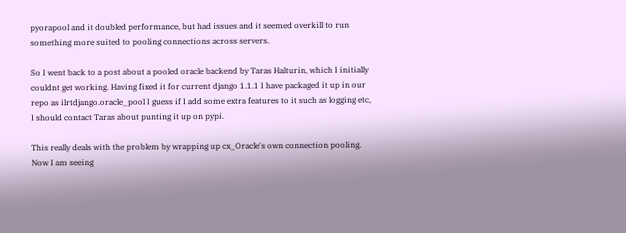pyorapool and it doubled performance, but had issues and it seemed overkill to run something more suited to pooling connections across servers.

So I went back to a post about a pooled oracle backend by Taras Halturin, which I initially couldnt get working. Having fixed it for current django 1.1.1 I have packaged it up in our repo as ilrtdjango.oracle_pool I guess if I add some extra features to it such as logging etc, I should contact Taras about punting it up on pypi.

This really deals with the problem by wrapping up cx_Oracle's own connection pooling. Now I am seeing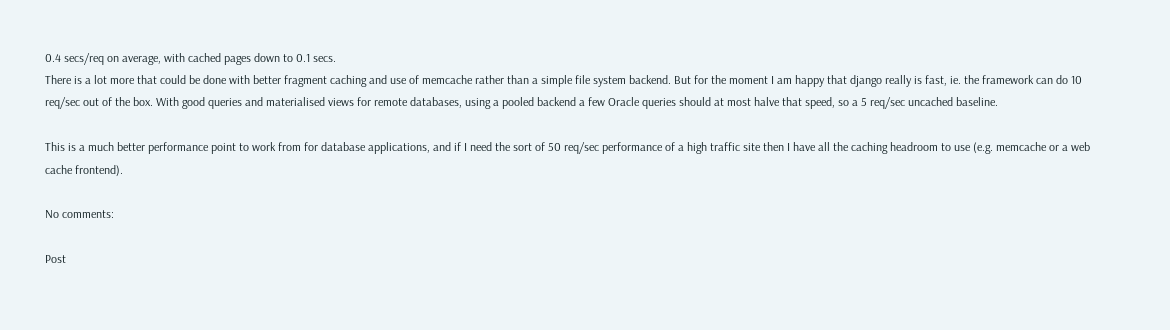0.4 secs/req on average, with cached pages down to 0.1 secs.
There is a lot more that could be done with better fragment caching and use of memcache rather than a simple file system backend. But for the moment I am happy that django really is fast, ie. the framework can do 10 req/sec out of the box. With good queries and materialised views for remote databases, using a pooled backend a few Oracle queries should at most halve that speed, so a 5 req/sec uncached baseline.

This is a much better performance point to work from for database applications, and if I need the sort of 50 req/sec performance of a high traffic site then I have all the caching headroom to use (e.g. memcache or a web cache frontend).

No comments:

Post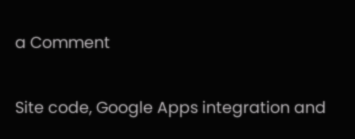a Comment

Site code, Google Apps integration and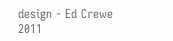design - Ed Crewe 2011